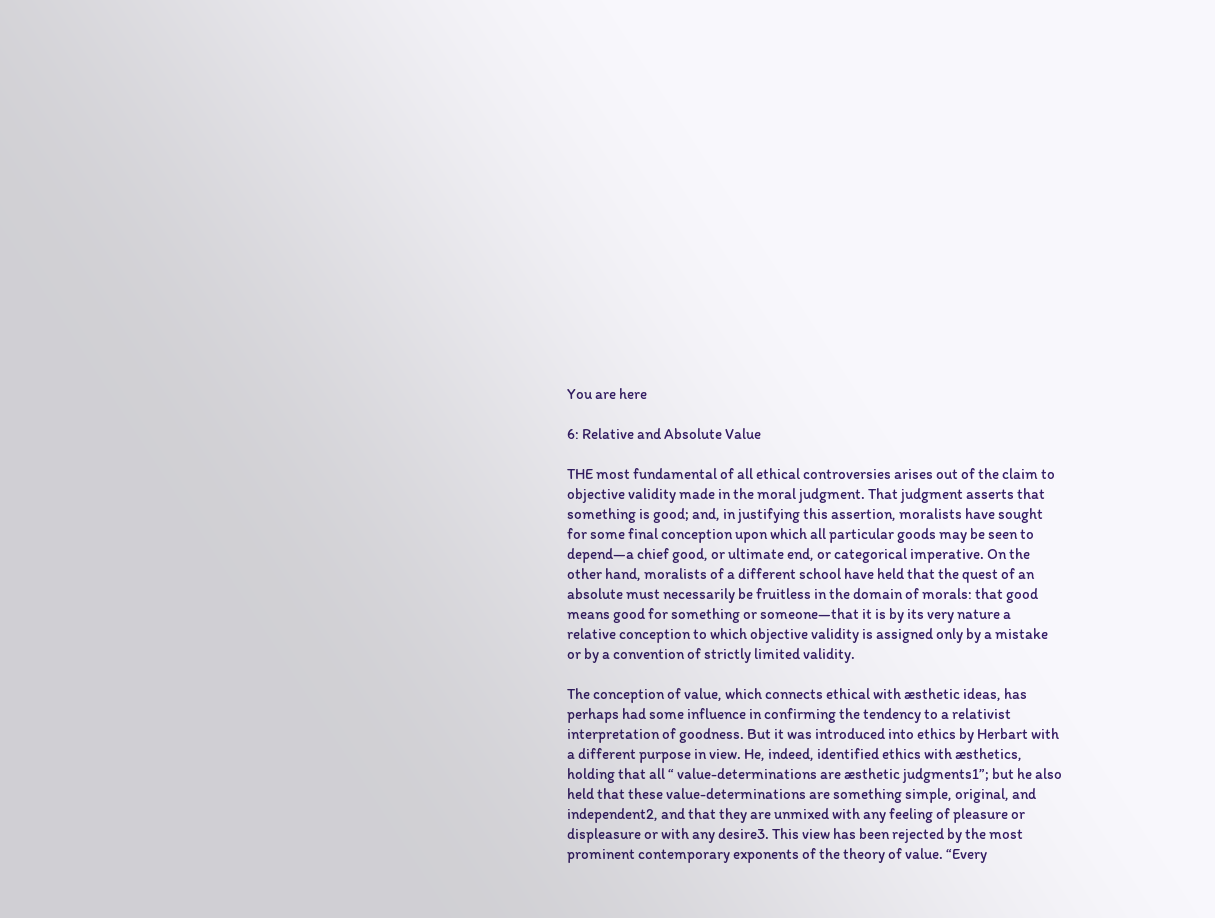You are here

6: Relative and Absolute Value

THE most fundamental of all ethical controversies arises out of the claim to objective validity made in the moral judgment. That judgment asserts that something is good; and, in justifying this assertion, moralists have sought for some final conception upon which all particular goods may be seen to depend—a chief good, or ultimate end, or categorical imperative. On the other hand, moralists of a different school have held that the quest of an absolute must necessarily be fruitless in the domain of morals: that good means good for something or someone—that it is by its very nature a relative conception to which objective validity is assigned only by a mistake or by a convention of strictly limited validity.

The conception of value, which connects ethical with æsthetic ideas, has perhaps had some influence in confirming the tendency to a relativist interpretation of goodness. But it was introduced into ethics by Herbart with a different purpose in view. He, indeed, identified ethics with æsthetics, holding that all “ value-determinations are æsthetic judgments1”; but he also held that these value-determinations are something simple, original, and independent2, and that they are unmixed with any feeling of pleasure or displeasure or with any desire3. This view has been rejected by the most prominent contemporary exponents of the theory of value. “Every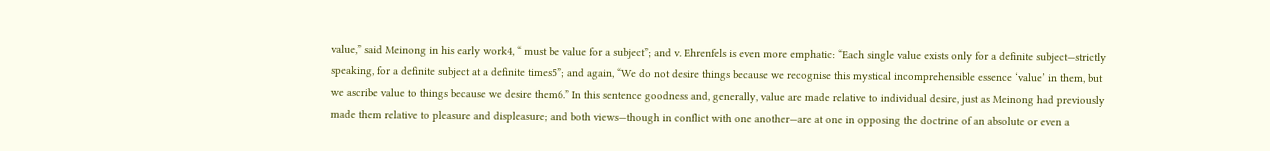value,” said Meinong in his early work4, “ must be value for a subject”; and v. Ehrenfels is even more emphatic: “Each single value exists only for a definite subject—strictly speaking, for a definite subject at a definite times5”; and again, “We do not desire things because we recognise this mystical incomprehensible essence ‘value’ in them, but we ascribe value to things because we desire them6.” In this sentence goodness and, generally, value are made relative to individual desire, just as Meinong had previously made them relative to pleasure and displeasure; and both views—though in conflict with one another—are at one in opposing the doctrine of an absolute or even a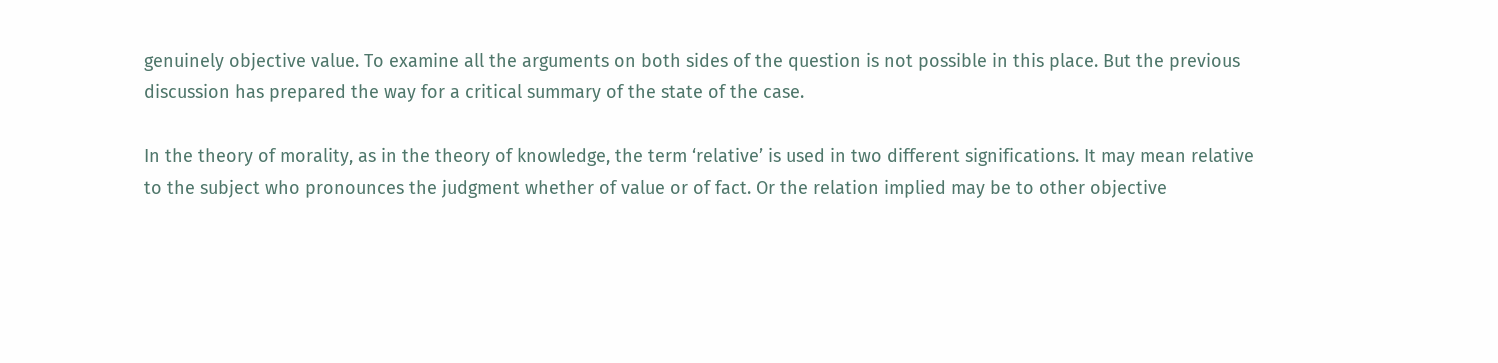genuinely objective value. To examine all the arguments on both sides of the question is not possible in this place. But the previous discussion has prepared the way for a critical summary of the state of the case.

In the theory of morality, as in the theory of knowledge, the term ‘relative’ is used in two different significations. It may mean relative to the subject who pronounces the judgment whether of value or of fact. Or the relation implied may be to other objective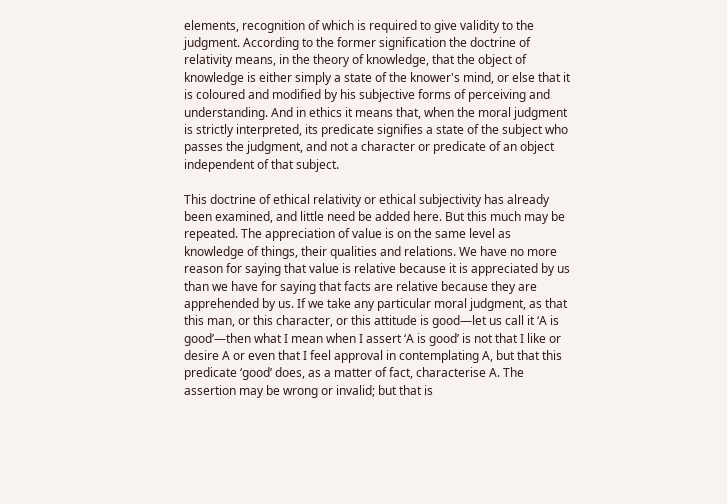elements, recognition of which is required to give validity to the judgment. According to the former signification the doctrine of relativity means, in the theory of knowledge, that the object of knowledge is either simply a state of the knower's mind, or else that it is coloured and modified by his subjective forms of perceiving and understanding. And in ethics it means that, when the moral judgment is strictly interpreted, its predicate signifies a state of the subject who passes the judgment, and not a character or predicate of an object independent of that subject.

This doctrine of ethical relativity or ethical subjectivity has already been examined, and little need be added here. But this much may be repeated. The appreciation of value is on the same level as knowledge of things, their qualities and relations. We have no more reason for saying that value is relative because it is appreciated by us than we have for saying that facts are relative because they are apprehended by us. If we take any particular moral judgment, as that this man, or this character, or this attitude is good—let us call it ‘A is good’—then what I mean when I assert ‘A is good’ is not that I like or desire A or even that I feel approval in contemplating A, but that this predicate ‘good’ does, as a matter of fact, characterise A. The assertion may be wrong or invalid; but that is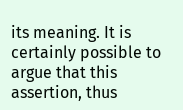its meaning. It is certainly possible to argue that this assertion, thus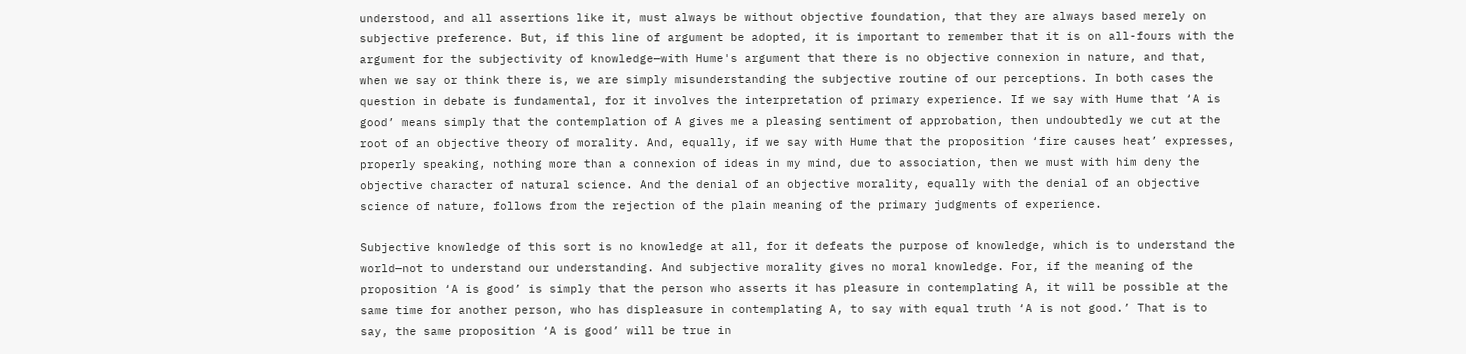understood, and all assertions like it, must always be without objective foundation, that they are always based merely on subjective preference. But, if this line of argument be adopted, it is important to remember that it is on all-fours with the argument for the subjectivity of knowledge—with Hume's argument that there is no objective connexion in nature, and that, when we say or think there is, we are simply misunderstanding the subjective routine of our perceptions. In both cases the question in debate is fundamental, for it involves the interpretation of primary experience. If we say with Hume that ‘A is good’ means simply that the contemplation of A gives me a pleasing sentiment of approbation, then undoubtedly we cut at the root of an objective theory of morality. And, equally, if we say with Hume that the proposition ‘fire causes heat’ expresses, properly speaking, nothing more than a connexion of ideas in my mind, due to association, then we must with him deny the objective character of natural science. And the denial of an objective morality, equally with the denial of an objective science of nature, follows from the rejection of the plain meaning of the primary judgments of experience.

Subjective knowledge of this sort is no knowledge at all, for it defeats the purpose of knowledge, which is to understand the world—not to understand our understanding. And subjective morality gives no moral knowledge. For, if the meaning of the proposition ‘A is good’ is simply that the person who asserts it has pleasure in contemplating A, it will be possible at the same time for another person, who has displeasure in contemplating A, to say with equal truth ‘A is not good.’ That is to say, the same proposition ‘A is good’ will be true in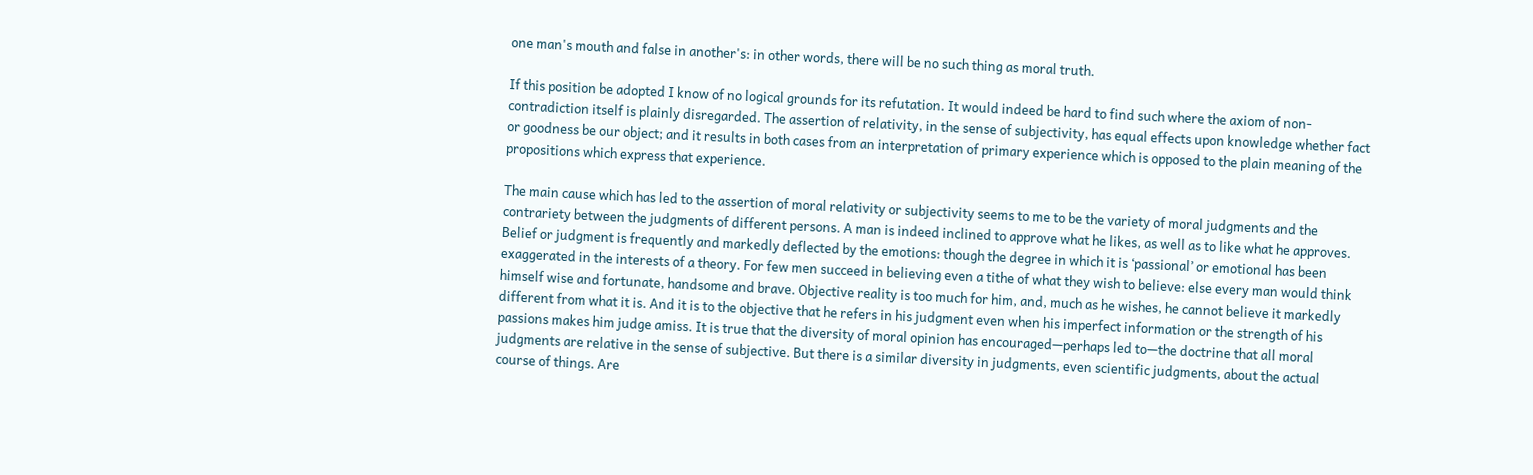one man's mouth and false in another's: in other words, there will be no such thing as moral truth.

If this position be adopted I know of no logical grounds for its refutation. It would indeed be hard to find such where the axiom of non-contradiction itself is plainly disregarded. The assertion of relativity, in the sense of subjectivity, has equal effects upon knowledge whether fact or goodness be our object; and it results in both cases from an interpretation of primary experience which is opposed to the plain meaning of the propositions which express that experience.

The main cause which has led to the assertion of moral relativity or subjectivity seems to me to be the variety of moral judgments and the contrariety between the judgments of different persons. A man is indeed inclined to approve what he likes, as well as to like what he approves. Belief or judgment is frequently and markedly deflected by the emotions: though the degree in which it is ‘passional’ or emotional has been exaggerated in the interests of a theory. For few men succeed in believing even a tithe of what they wish to believe: else every man would think himself wise and fortunate, handsome and brave. Objective reality is too much for him, and, much as he wishes, he cannot believe it markedly different from what it is. And it is to the objective that he refers in his judgment even when his imperfect information or the strength of his passions makes him judge amiss. It is true that the diversity of moral opinion has encouraged—perhaps led to—the doctrine that all moral judgments are relative in the sense of subjective. But there is a similar diversity in judgments, even scientific judgments, about the actual course of things. Are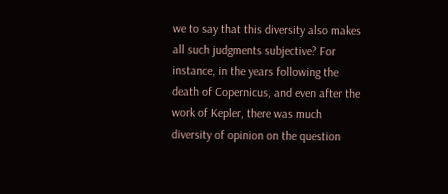we to say that this diversity also makes all such judgments subjective? For instance, in the years following the death of Copernicus, and even after the work of Kepler, there was much diversity of opinion on the question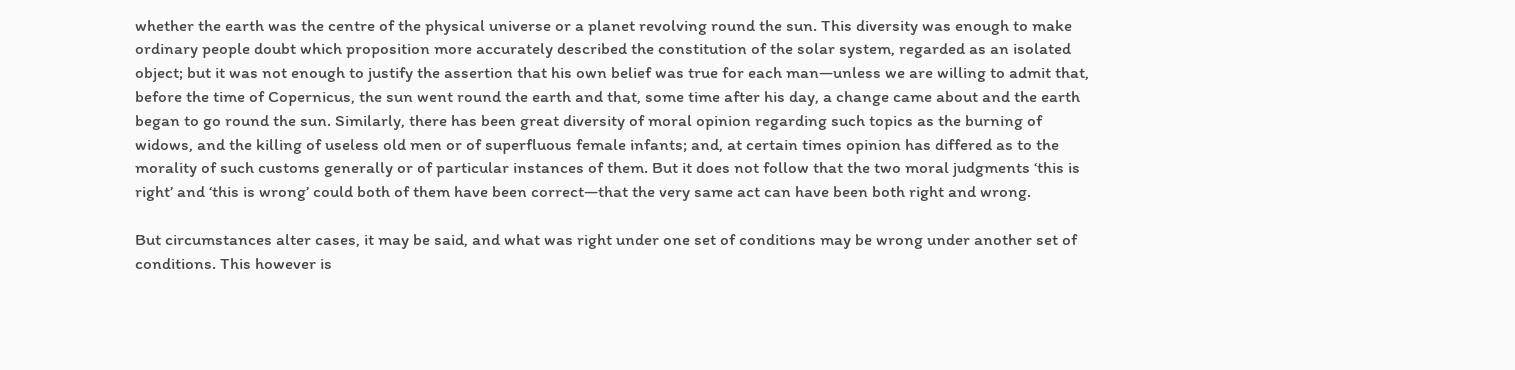whether the earth was the centre of the physical universe or a planet revolving round the sun. This diversity was enough to make ordinary people doubt which proposition more accurately described the constitution of the solar system, regarded as an isolated object; but it was not enough to justify the assertion that his own belief was true for each man—unless we are willing to admit that, before the time of Copernicus, the sun went round the earth and that, some time after his day, a change came about and the earth began to go round the sun. Similarly, there has been great diversity of moral opinion regarding such topics as the burning of widows, and the killing of useless old men or of superfluous female infants; and, at certain times opinion has differed as to the morality of such customs generally or of particular instances of them. But it does not follow that the two moral judgments ‘this is right’ and ‘this is wrong’ could both of them have been correct—that the very same act can have been both right and wrong.

But circumstances alter cases, it may be said, and what was right under one set of conditions may be wrong under another set of conditions. This however is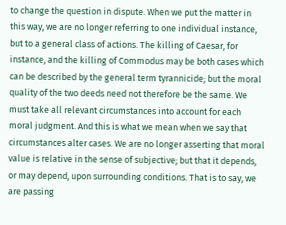to change the question in dispute. When we put the matter in this way, we are no longer referring to one individual instance, but to a general class of actions. The killing of Caesar, for instance, and the killing of Commodus may be both cases which can be described by the general term tyrannicide; but the moral quality of the two deeds need not therefore be the same. We must take all relevant circumstances into account for each moral judgment. And this is what we mean when we say that circumstances alter cases. We are no longer asserting that moral value is relative in the sense of subjective; but that it depends, or may depend, upon surrounding conditions. That is to say, we are passing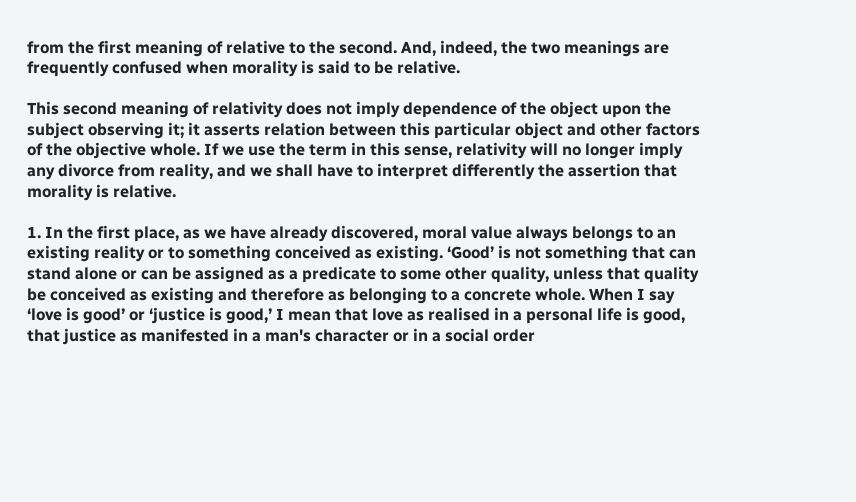from the first meaning of relative to the second. And, indeed, the two meanings are frequently confused when morality is said to be relative.

This second meaning of relativity does not imply dependence of the object upon the subject observing it; it asserts relation between this particular object and other factors of the objective whole. If we use the term in this sense, relativity will no longer imply any divorce from reality, and we shall have to interpret differently the assertion that morality is relative.

1. In the first place, as we have already discovered, moral value always belongs to an existing reality or to something conceived as existing. ‘Good’ is not something that can stand alone or can be assigned as a predicate to some other quality, unless that quality be conceived as existing and therefore as belonging to a concrete whole. When I say ‘love is good’ or ‘justice is good,’ I mean that love as realised in a personal life is good, that justice as manifested in a man's character or in a social order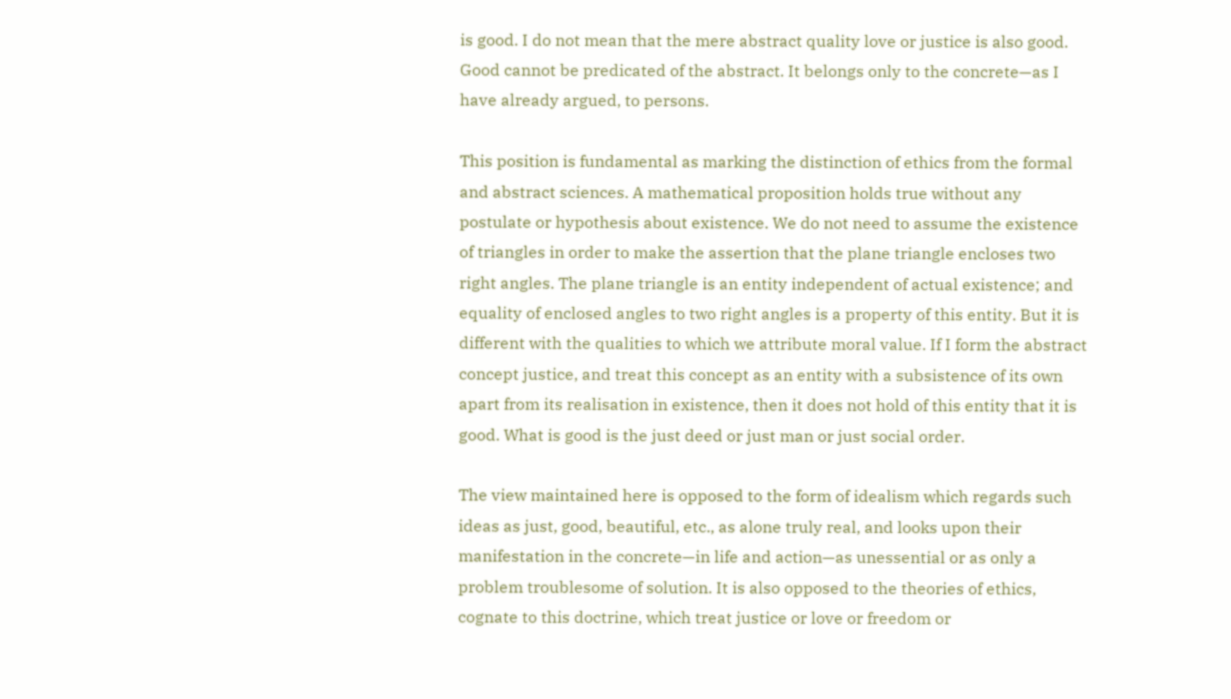is good. I do not mean that the mere abstract quality love or justice is also good. Good cannot be predicated of the abstract. It belongs only to the concrete—as I have already argued, to persons.

This position is fundamental as marking the distinction of ethics from the formal and abstract sciences. A mathematical proposition holds true without any postulate or hypothesis about existence. We do not need to assume the existence of triangles in order to make the assertion that the plane triangle encloses two right angles. The plane triangle is an entity independent of actual existence; and equality of enclosed angles to two right angles is a property of this entity. But it is different with the qualities to which we attribute moral value. If I form the abstract concept justice, and treat this concept as an entity with a subsistence of its own apart from its realisation in existence, then it does not hold of this entity that it is good. What is good is the just deed or just man or just social order.

The view maintained here is opposed to the form of idealism which regards such ideas as just, good, beautiful, etc., as alone truly real, and looks upon their manifestation in the concrete—in life and action—as unessential or as only a problem troublesome of solution. It is also opposed to the theories of ethics, cognate to this doctrine, which treat justice or love or freedom or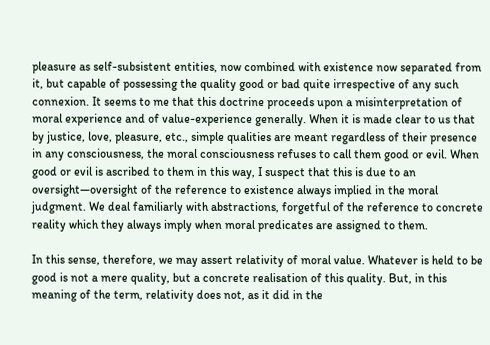pleasure as self-subsistent entities, now combined with existence now separated from it, but capable of possessing the quality good or bad quite irrespective of any such connexion. It seems to me that this doctrine proceeds upon a misinterpretation of moral experience and of value-experience generally. When it is made clear to us that by justice, love, pleasure, etc., simple qualities are meant regardless of their presence in any consciousness, the moral consciousness refuses to call them good or evil. When good or evil is ascribed to them in this way, I suspect that this is due to an oversight—oversight of the reference to existence always implied in the moral judgment. We deal familiarly with abstractions, forgetful of the reference to concrete reality which they always imply when moral predicates are assigned to them.

In this sense, therefore, we may assert relativity of moral value. Whatever is held to be good is not a mere quality, but a concrete realisation of this quality. But, in this meaning of the term, relativity does not, as it did in the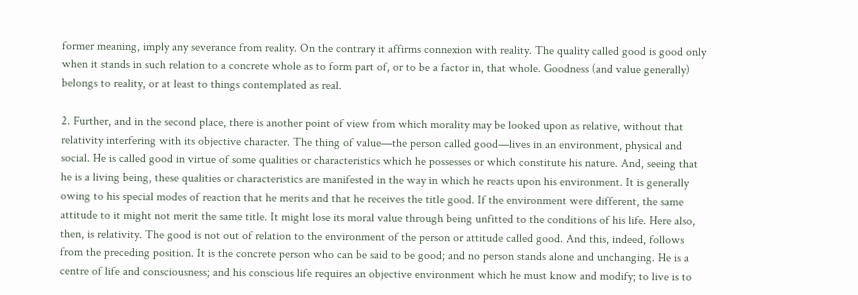former meaning, imply any severance from reality. On the contrary it affirms connexion with reality. The quality called good is good only when it stands in such relation to a concrete whole as to form part of, or to be a factor in, that whole. Goodness (and value generally) belongs to reality, or at least to things contemplated as real.

2. Further, and in the second place, there is another point of view from which morality may be looked upon as relative, without that relativity interfering with its objective character. The thing of value—the person called good—lives in an environment, physical and social. He is called good in virtue of some qualities or characteristics which he possesses or which constitute his nature. And, seeing that he is a living being, these qualities or characteristics are manifested in the way in which he reacts upon his environment. It is generally owing to his special modes of reaction that he merits and that he receives the title good. If the environment were different, the same attitude to it might not merit the same title. It might lose its moral value through being unfitted to the conditions of his life. Here also, then, is relativity. The good is not out of relation to the environment of the person or attitude called good. And this, indeed, follows from the preceding position. It is the concrete person who can be said to be good; and no person stands alone and unchanging. He is a centre of life and consciousness; and his conscious life requires an objective environment which he must know and modify; to live is to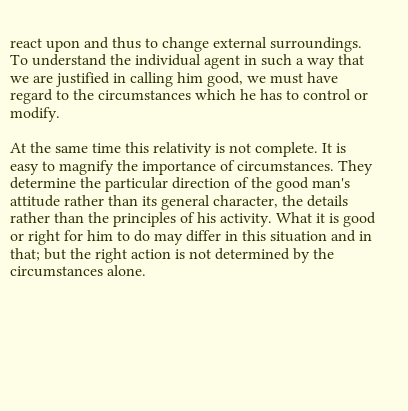react upon and thus to change external surroundings. To understand the individual agent in such a way that we are justified in calling him good, we must have regard to the circumstances which he has to control or modify.

At the same time this relativity is not complete. It is easy to magnify the importance of circumstances. They determine the particular direction of the good man's attitude rather than its general character, the details rather than the principles of his activity. What it is good or right for him to do may differ in this situation and in that; but the right action is not determined by the circumstances alone.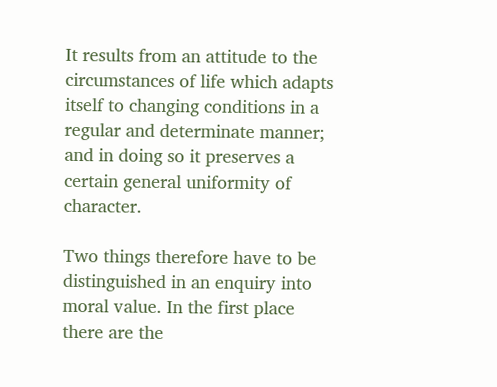It results from an attitude to the circumstances of life which adapts itself to changing conditions in a regular and determinate manner; and in doing so it preserves a certain general uniformity of character.

Two things therefore have to be distinguished in an enquiry into moral value. In the first place there are the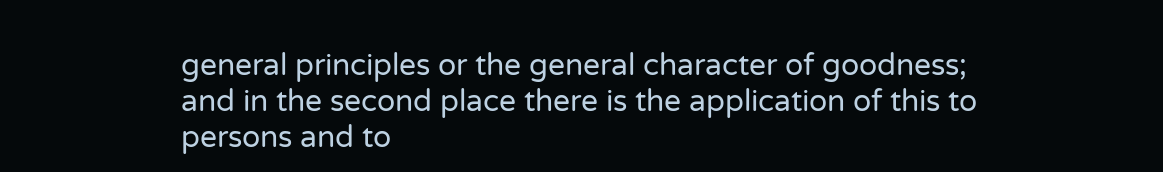general principles or the general character of goodness; and in the second place there is the application of this to persons and to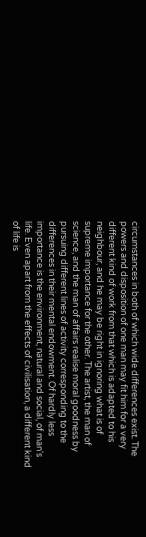circumstances in both of which wide differences exist. The powers and disposition of one man may fit him for a very different kind of work from that which is adapted to his neighbour, and he may be right in ignoring what is of supreme importance for the other. The artist, the man of science, and the man of affairs realise moral goodness by pursuing different lines of activity corresponding to the differences in their mental endowment. Of hardly less importance is the environment, natural and social, of man's life. Even apart from the effects of civilisation, a different kind of life is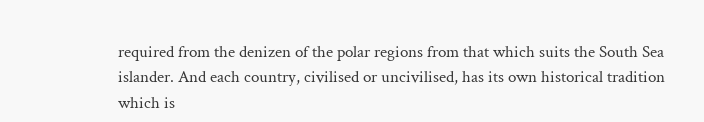required from the denizen of the polar regions from that which suits the South Sea islander. And each country, civilised or uncivilised, has its own historical tradition which is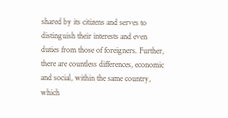shared by its citizens and serves to distinguish their interests and even duties from those of foreigners. Further, there are countless differences, economic and social, within the same country, which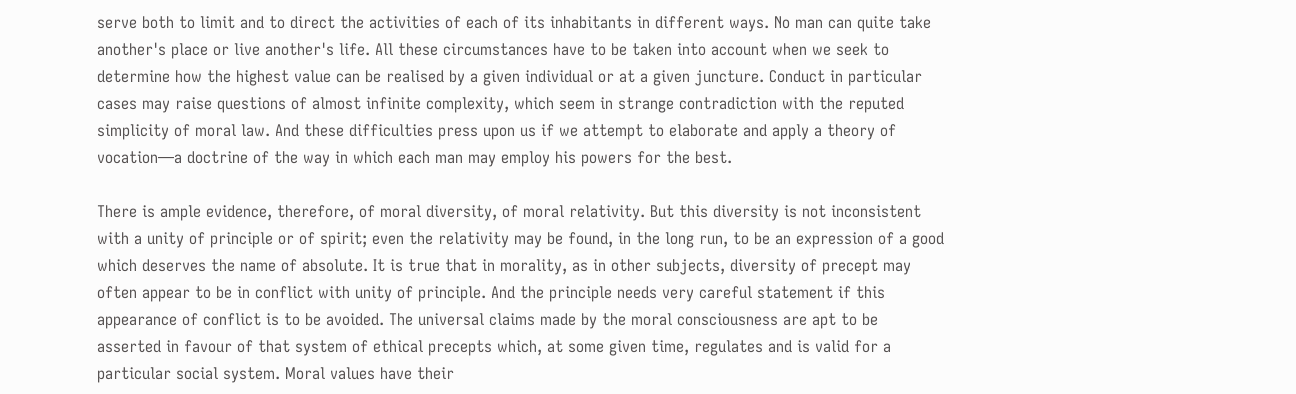serve both to limit and to direct the activities of each of its inhabitants in different ways. No man can quite take another's place or live another's life. All these circumstances have to be taken into account when we seek to determine how the highest value can be realised by a given individual or at a given juncture. Conduct in particular cases may raise questions of almost infinite complexity, which seem in strange contradiction with the reputed simplicity of moral law. And these difficulties press upon us if we attempt to elaborate and apply a theory of vocation—a doctrine of the way in which each man may employ his powers for the best.

There is ample evidence, therefore, of moral diversity, of moral relativity. But this diversity is not inconsistent with a unity of principle or of spirit; even the relativity may be found, in the long run, to be an expression of a good which deserves the name of absolute. It is true that in morality, as in other subjects, diversity of precept may often appear to be in conflict with unity of principle. And the principle needs very careful statement if this appearance of conflict is to be avoided. The universal claims made by the moral consciousness are apt to be asserted in favour of that system of ethical precepts which, at some given time, regulates and is valid for a particular social system. Moral values have their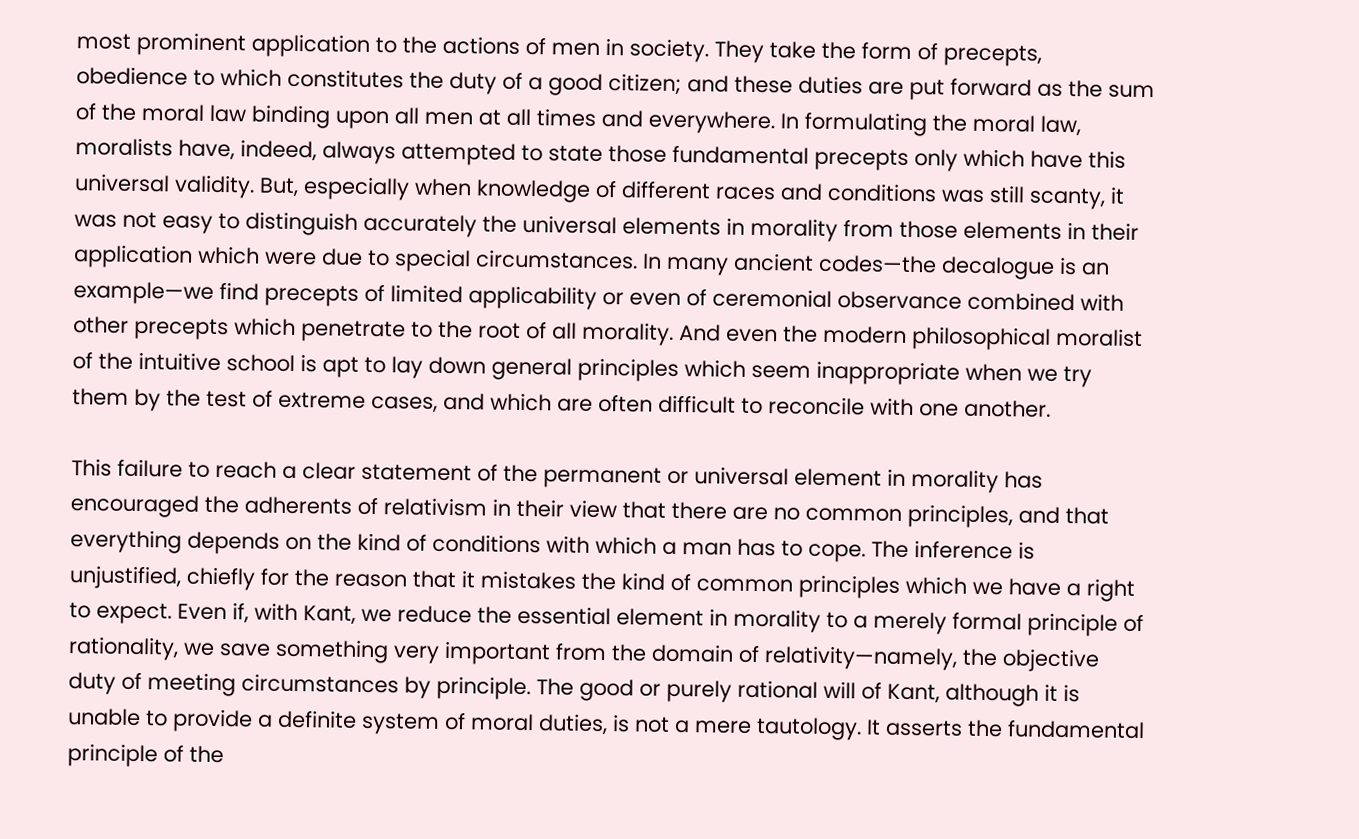most prominent application to the actions of men in society. They take the form of precepts, obedience to which constitutes the duty of a good citizen; and these duties are put forward as the sum of the moral law binding upon all men at all times and everywhere. In formulating the moral law, moralists have, indeed, always attempted to state those fundamental precepts only which have this universal validity. But, especially when knowledge of different races and conditions was still scanty, it was not easy to distinguish accurately the universal elements in morality from those elements in their application which were due to special circumstances. In many ancient codes—the decalogue is an example—we find precepts of limited applicability or even of ceremonial observance combined with other precepts which penetrate to the root of all morality. And even the modern philosophical moralist of the intuitive school is apt to lay down general principles which seem inappropriate when we try them by the test of extreme cases, and which are often difficult to reconcile with one another.

This failure to reach a clear statement of the permanent or universal element in morality has encouraged the adherents of relativism in their view that there are no common principles, and that everything depends on the kind of conditions with which a man has to cope. The inference is unjustified, chiefly for the reason that it mistakes the kind of common principles which we have a right to expect. Even if, with Kant, we reduce the essential element in morality to a merely formal principle of rationality, we save something very important from the domain of relativity—namely, the objective duty of meeting circumstances by principle. The good or purely rational will of Kant, although it is unable to provide a definite system of moral duties, is not a mere tautology. It asserts the fundamental principle of the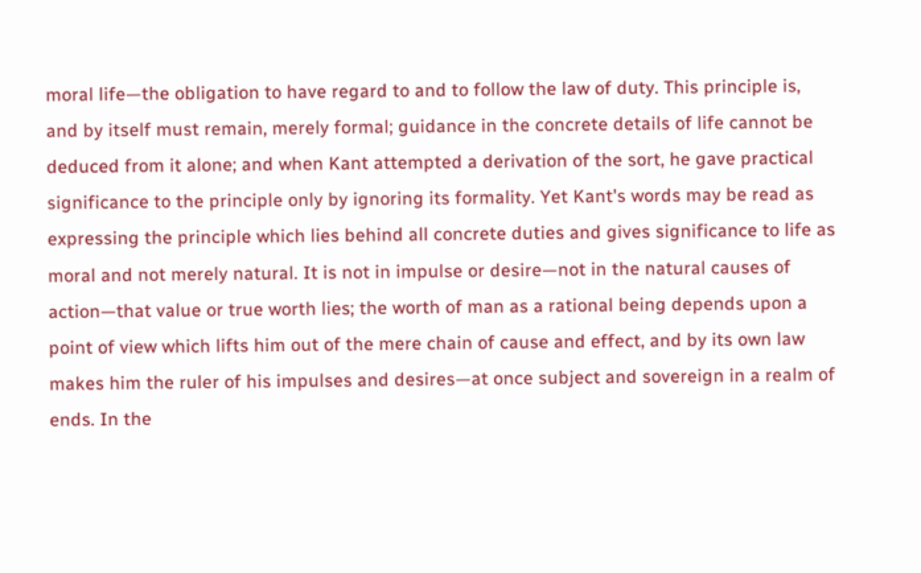moral life—the obligation to have regard to and to follow the law of duty. This principle is, and by itself must remain, merely formal; guidance in the concrete details of life cannot be deduced from it alone; and when Kant attempted a derivation of the sort, he gave practical significance to the principle only by ignoring its formality. Yet Kant's words may be read as expressing the principle which lies behind all concrete duties and gives significance to life as moral and not merely natural. It is not in impulse or desire—not in the natural causes of action—that value or true worth lies; the worth of man as a rational being depends upon a point of view which lifts him out of the mere chain of cause and effect, and by its own law makes him the ruler of his impulses and desires—at once subject and sovereign in a realm of ends. In the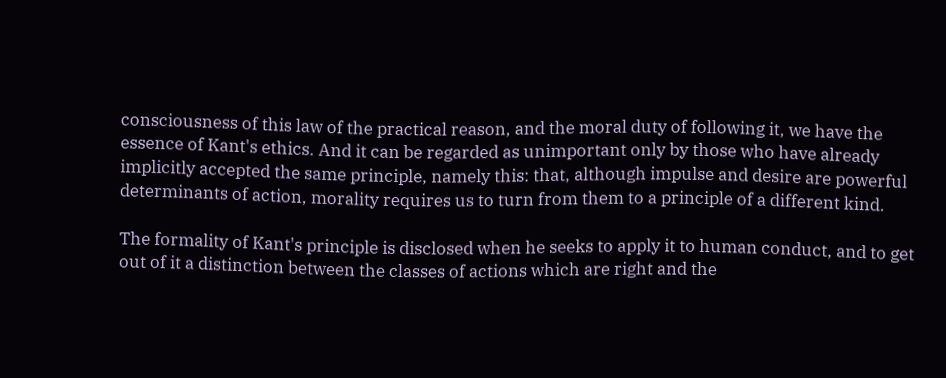consciousness of this law of the practical reason, and the moral duty of following it, we have the essence of Kant's ethics. And it can be regarded as unimportant only by those who have already implicitly accepted the same principle, namely this: that, although impulse and desire are powerful determinants of action, morality requires us to turn from them to a principle of a different kind.

The formality of Kant's principle is disclosed when he seeks to apply it to human conduct, and to get out of it a distinction between the classes of actions which are right and the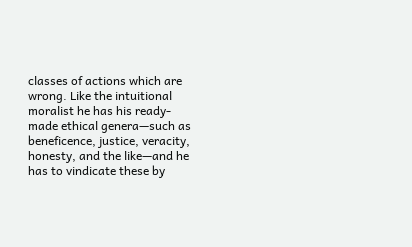classes of actions which are wrong. Like the intuitional moralist he has his ready-made ethical genera—such as beneficence, justice, veracity, honesty, and the like—and he has to vindicate these by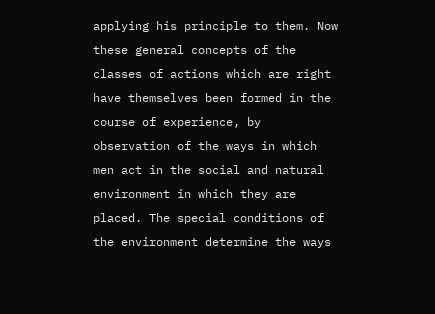applying his principle to them. Now these general concepts of the classes of actions which are right have themselves been formed in the course of experience, by observation of the ways in which men act in the social and natural environment in which they are placed. The special conditions of the environment determine the ways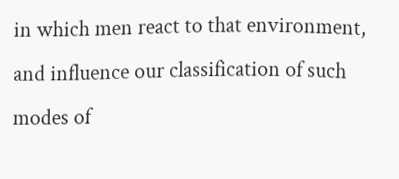in which men react to that environment, and influence our classification of such modes of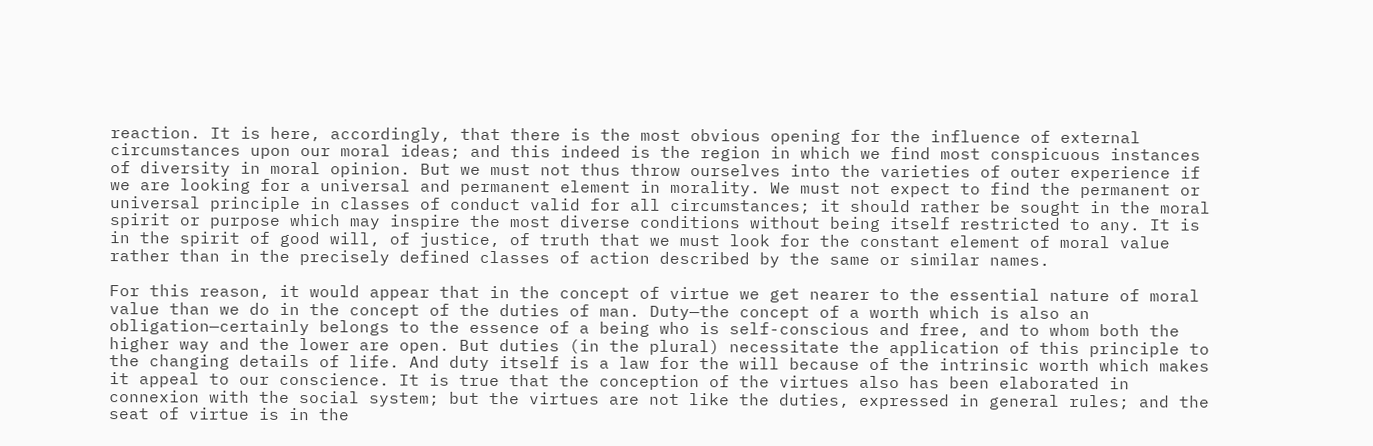reaction. It is here, accordingly, that there is the most obvious opening for the influence of external circumstances upon our moral ideas; and this indeed is the region in which we find most conspicuous instances of diversity in moral opinion. But we must not thus throw ourselves into the varieties of outer experience if we are looking for a universal and permanent element in morality. We must not expect to find the permanent or universal principle in classes of conduct valid for all circumstances; it should rather be sought in the moral spirit or purpose which may inspire the most diverse conditions without being itself restricted to any. It is in the spirit of good will, of justice, of truth that we must look for the constant element of moral value rather than in the precisely defined classes of action described by the same or similar names.

For this reason, it would appear that in the concept of virtue we get nearer to the essential nature of moral value than we do in the concept of the duties of man. Duty—the concept of a worth which is also an obligation—certainly belongs to the essence of a being who is self-conscious and free, and to whom both the higher way and the lower are open. But duties (in the plural) necessitate the application of this principle to the changing details of life. And duty itself is a law for the will because of the intrinsic worth which makes it appeal to our conscience. It is true that the conception of the virtues also has been elaborated in connexion with the social system; but the virtues are not like the duties, expressed in general rules; and the seat of virtue is in the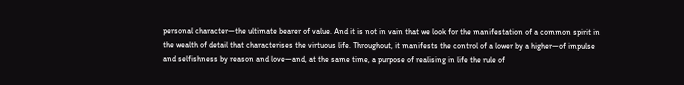personal character—the ultimate bearer of value. And it is not in vain that we look for the manifestation of a common spirit in the wealth of detail that characterises the virtuous life. Throughout, it manifests the control of a lower by a higher—of impulse and selfishness by reason and love—and, at the same time, a purpose of realising in life the rule of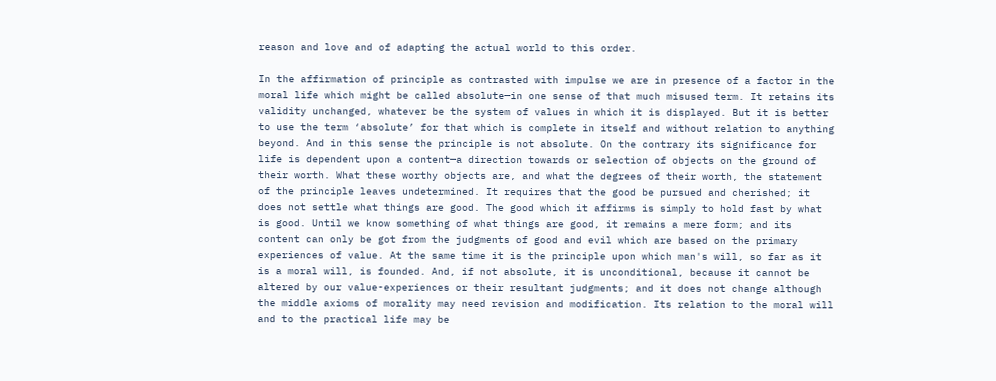reason and love and of adapting the actual world to this order.

In the affirmation of principle as contrasted with impulse we are in presence of a factor in the moral life which might be called absolute—in one sense of that much misused term. It retains its validity unchanged, whatever be the system of values in which it is displayed. But it is better to use the term ‘absolute’ for that which is complete in itself and without relation to anything beyond. And in this sense the principle is not absolute. On the contrary its significance for life is dependent upon a content—a direction towards or selection of objects on the ground of their worth. What these worthy objects are, and what the degrees of their worth, the statement of the principle leaves undetermined. It requires that the good be pursued and cherished; it does not settle what things are good. The good which it affirms is simply to hold fast by what is good. Until we know something of what things are good, it remains a mere form; and its content can only be got from the judgments of good and evil which are based on the primary experiences of value. At the same time it is the principle upon which man's will, so far as it is a moral will, is founded. And, if not absolute, it is unconditional, because it cannot be altered by our value-experiences or their resultant judgments; and it does not change although the middle axioms of morality may need revision and modification. Its relation to the moral will and to the practical life may be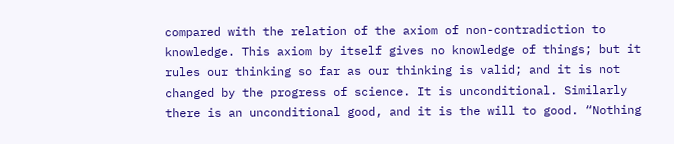compared with the relation of the axiom of non-contradiction to knowledge. This axiom by itself gives no knowledge of things; but it rules our thinking so far as our thinking is valid; and it is not changed by the progress of science. It is unconditional. Similarly there is an unconditional good, and it is the will to good. “Nothing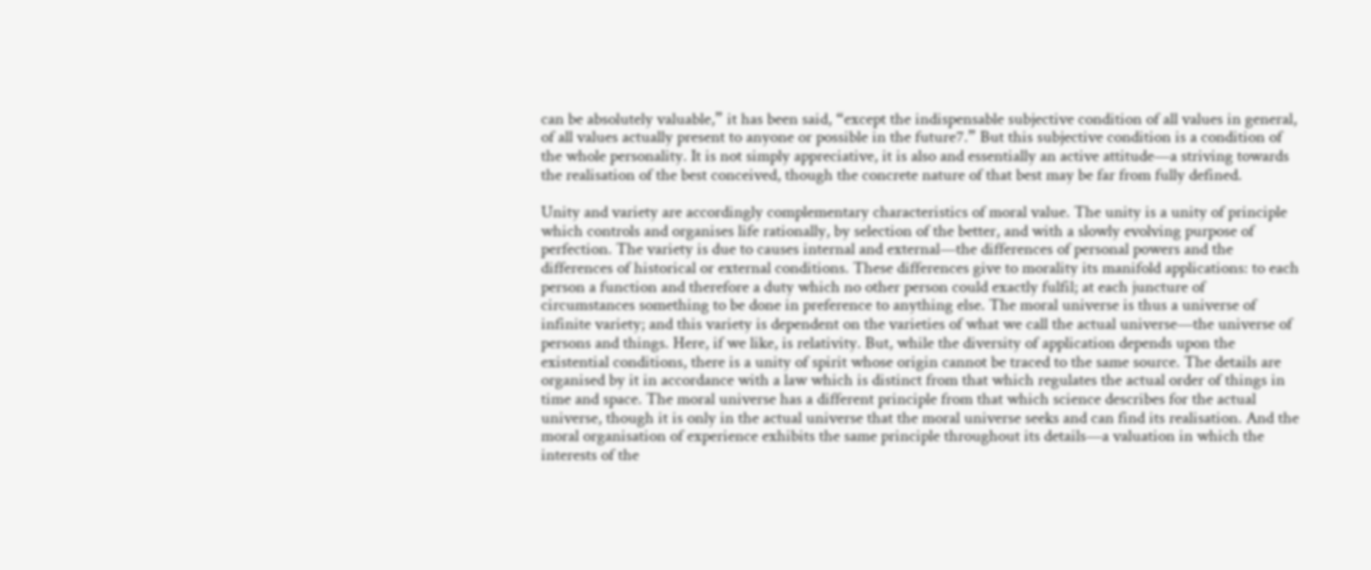can be absolutely valuable,” it has been said, “except the indispensable subjective condition of all values in general, of all values actually present to anyone or possible in the future7.” But this subjective condition is a condition of the whole personality. It is not simply appreciative, it is also and essentially an active attitude—a striving towards the realisation of the best conceived, though the concrete nature of that best may be far from fully defined.

Unity and variety are accordingly complementary characteristics of moral value. The unity is a unity of principle which controls and organises life rationally, by selection of the better, and with a slowly evolving purpose of perfection. The variety is due to causes internal and external—the differences of personal powers and the differences of historical or external conditions. These differences give to morality its manifold applications: to each person a function and therefore a duty which no other person could exactly fulfil; at each juncture of circumstances something to be done in preference to anything else. The moral universe is thus a universe of infinite variety; and this variety is dependent on the varieties of what we call the actual universe—the universe of persons and things. Here, if we like, is relativity. But, while the diversity of application depends upon the existential conditions, there is a unity of spirit whose origin cannot be traced to the same source. The details are organised by it in accordance with a law which is distinct from that which regulates the actual order of things in time and space. The moral universe has a different principle from that which science describes for the actual universe, though it is only in the actual universe that the moral universe seeks and can find its realisation. And the moral organisation of experience exhibits the same principle throughout its details—a valuation in which the interests of the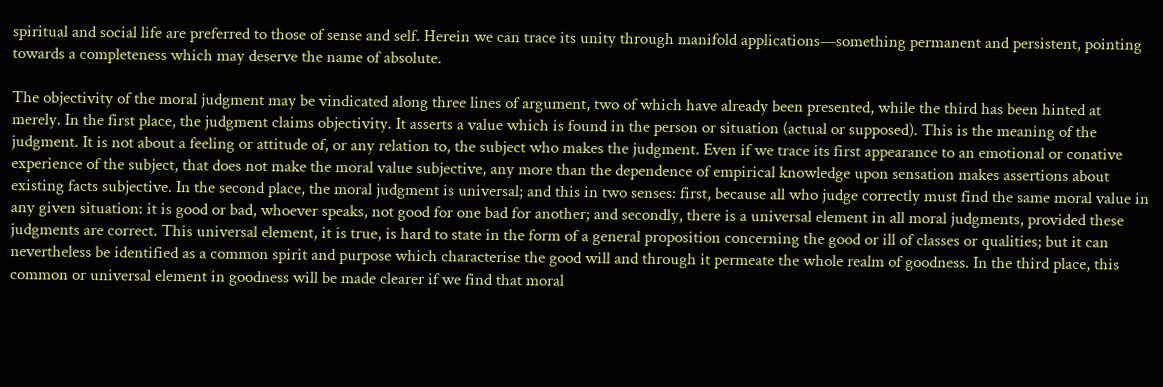spiritual and social life are preferred to those of sense and self. Herein we can trace its unity through manifold applications—something permanent and persistent, pointing towards a completeness which may deserve the name of absolute.

The objectivity of the moral judgment may be vindicated along three lines of argument, two of which have already been presented, while the third has been hinted at merely. In the first place, the judgment claims objectivity. It asserts a value which is found in the person or situation (actual or supposed). This is the meaning of the judgment. It is not about a feeling or attitude of, or any relation to, the subject who makes the judgment. Even if we trace its first appearance to an emotional or conative experience of the subject, that does not make the moral value subjective, any more than the dependence of empirical knowledge upon sensation makes assertions about existing facts subjective. In the second place, the moral judgment is universal; and this in two senses: first, because all who judge correctly must find the same moral value in any given situation: it is good or bad, whoever speaks, not good for one bad for another; and secondly, there is a universal element in all moral judgments, provided these judgments are correct. This universal element, it is true, is hard to state in the form of a general proposition concerning the good or ill of classes or qualities; but it can nevertheless be identified as a common spirit and purpose which characterise the good will and through it permeate the whole realm of goodness. In the third place, this common or universal element in goodness will be made clearer if we find that moral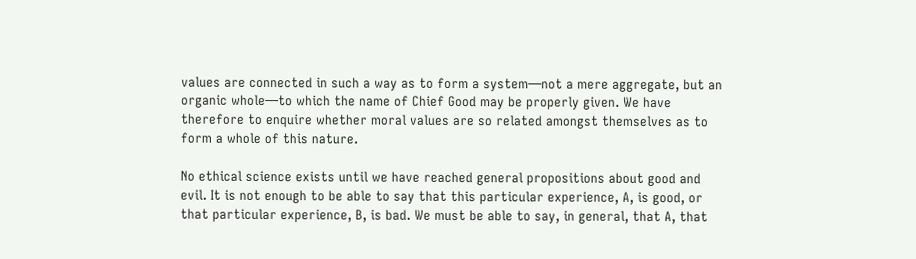values are connected in such a way as to form a system—not a mere aggregate, but an organic whole—to which the name of Chief Good may be properly given. We have therefore to enquire whether moral values are so related amongst themselves as to form a whole of this nature.

No ethical science exists until we have reached general propositions about good and evil. It is not enough to be able to say that this particular experience, A, is good, or that particular experience, B, is bad. We must be able to say, in general, that A, that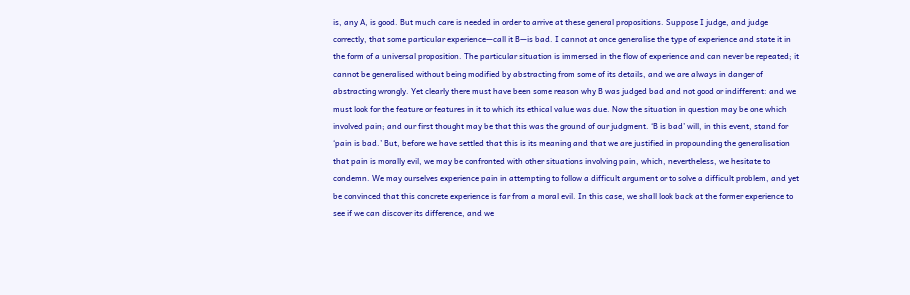is, any A, is good. But much care is needed in order to arrive at these general propositions. Suppose I judge, and judge correctly, that some particular experience—call it B—is bad. I cannot at once generalise the type of experience and state it in the form of a universal proposition. The particular situation is immersed in the flow of experience and can never be repeated; it cannot be generalised without being modified by abstracting from some of its details, and we are always in danger of abstracting wrongly. Yet clearly there must have been some reason why B was judged bad and not good or indifferent: and we must look for the feature or features in it to which its ethical value was due. Now the situation in question may be one which involved pain; and our first thought may be that this was the ground of our judgment. ‘B is bad’ will, in this event, stand for ‘pain is bad.’ But, before we have settled that this is its meaning and that we are justified in propounding the generalisation that pain is morally evil, we may be confronted with other situations involving pain, which, nevertheless, we hesitate to condemn. We may ourselves experience pain in attempting to follow a difficult argument or to solve a difficult problem, and yet be convinced that this concrete experience is far from a moral evil. In this case, we shall look back at the former experience to see if we can discover its difference, and we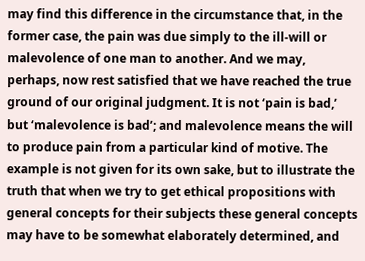may find this difference in the circumstance that, in the former case, the pain was due simply to the ill-will or malevolence of one man to another. And we may, perhaps, now rest satisfied that we have reached the true ground of our original judgment. It is not ‘pain is bad,’ but ‘malevolence is bad’; and malevolence means the will to produce pain from a particular kind of motive. The example is not given for its own sake, but to illustrate the truth that when we try to get ethical propositions with general concepts for their subjects these general concepts may have to be somewhat elaborately determined, and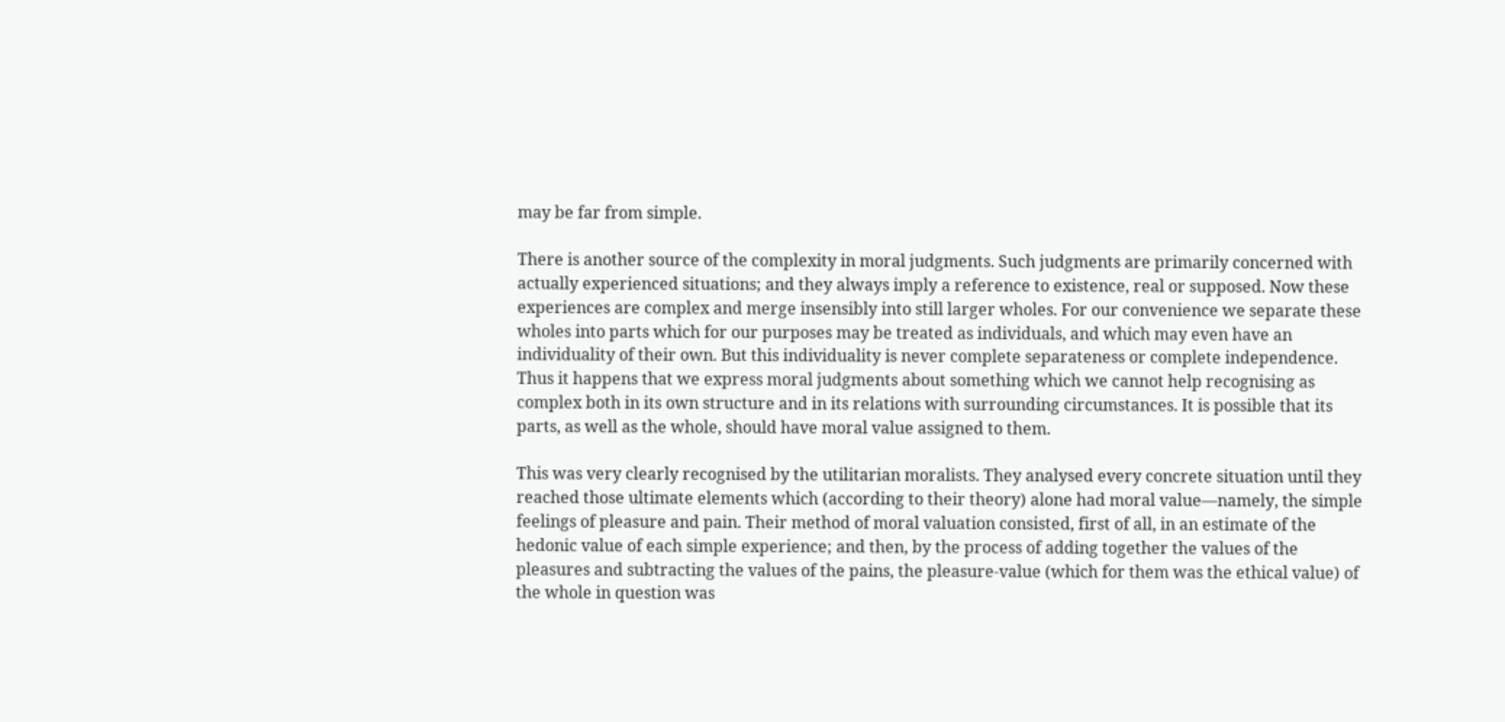may be far from simple.

There is another source of the complexity in moral judgments. Such judgments are primarily concerned with actually experienced situations; and they always imply a reference to existence, real or supposed. Now these experiences are complex and merge insensibly into still larger wholes. For our convenience we separate these wholes into parts which for our purposes may be treated as individuals, and which may even have an individuality of their own. But this individuality is never complete separateness or complete independence. Thus it happens that we express moral judgments about something which we cannot help recognising as complex both in its own structure and in its relations with surrounding circumstances. It is possible that its parts, as well as the whole, should have moral value assigned to them.

This was very clearly recognised by the utilitarian moralists. They analysed every concrete situation until they reached those ultimate elements which (according to their theory) alone had moral value—namely, the simple feelings of pleasure and pain. Their method of moral valuation consisted, first of all, in an estimate of the hedonic value of each simple experience; and then, by the process of adding together the values of the pleasures and subtracting the values of the pains, the pleasure-value (which for them was the ethical value) of the whole in question was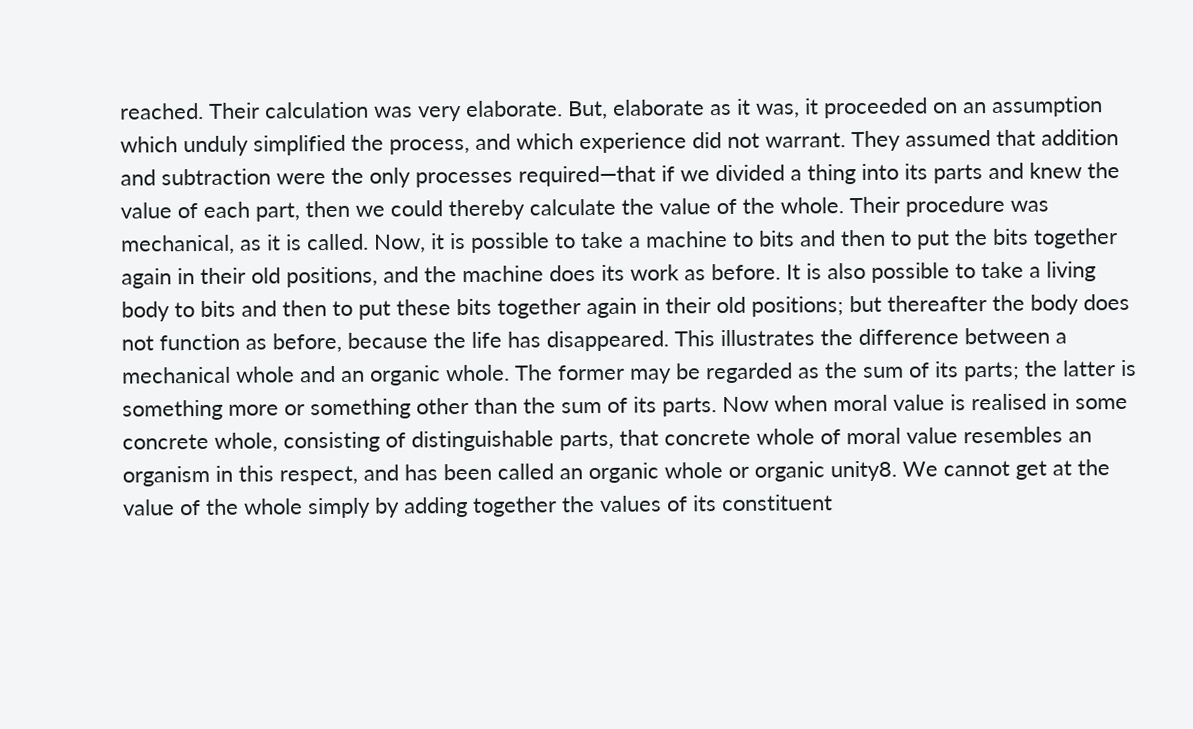reached. Their calculation was very elaborate. But, elaborate as it was, it proceeded on an assumption which unduly simplified the process, and which experience did not warrant. They assumed that addition and subtraction were the only processes required—that if we divided a thing into its parts and knew the value of each part, then we could thereby calculate the value of the whole. Their procedure was mechanical, as it is called. Now, it is possible to take a machine to bits and then to put the bits together again in their old positions, and the machine does its work as before. It is also possible to take a living body to bits and then to put these bits together again in their old positions; but thereafter the body does not function as before, because the life has disappeared. This illustrates the difference between a mechanical whole and an organic whole. The former may be regarded as the sum of its parts; the latter is something more or something other than the sum of its parts. Now when moral value is realised in some concrete whole, consisting of distinguishable parts, that concrete whole of moral value resembles an organism in this respect, and has been called an organic whole or organic unity8. We cannot get at the value of the whole simply by adding together the values of its constituent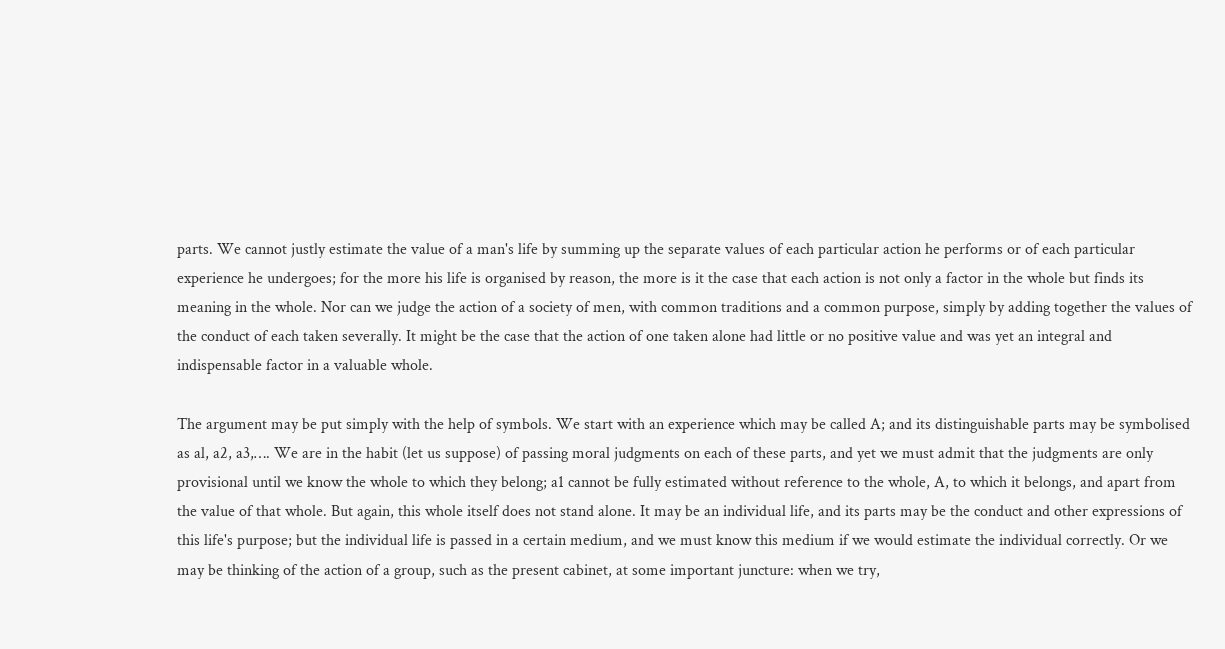parts. We cannot justly estimate the value of a man's life by summing up the separate values of each particular action he performs or of each particular experience he undergoes; for the more his life is organised by reason, the more is it the case that each action is not only a factor in the whole but finds its meaning in the whole. Nor can we judge the action of a society of men, with common traditions and a common purpose, simply by adding together the values of the conduct of each taken severally. It might be the case that the action of one taken alone had little or no positive value and was yet an integral and indispensable factor in a valuable whole.

The argument may be put simply with the help of symbols. We start with an experience which may be called A; and its distinguishable parts may be symbolised as al, a2, a3,…. We are in the habit (let us suppose) of passing moral judgments on each of these parts, and yet we must admit that the judgments are only provisional until we know the whole to which they belong; a1 cannot be fully estimated without reference to the whole, A, to which it belongs, and apart from the value of that whole. But again, this whole itself does not stand alone. It may be an individual life, and its parts may be the conduct and other expressions of this life's purpose; but the individual life is passed in a certain medium, and we must know this medium if we would estimate the individual correctly. Or we may be thinking of the action of a group, such as the present cabinet, at some important juncture: when we try,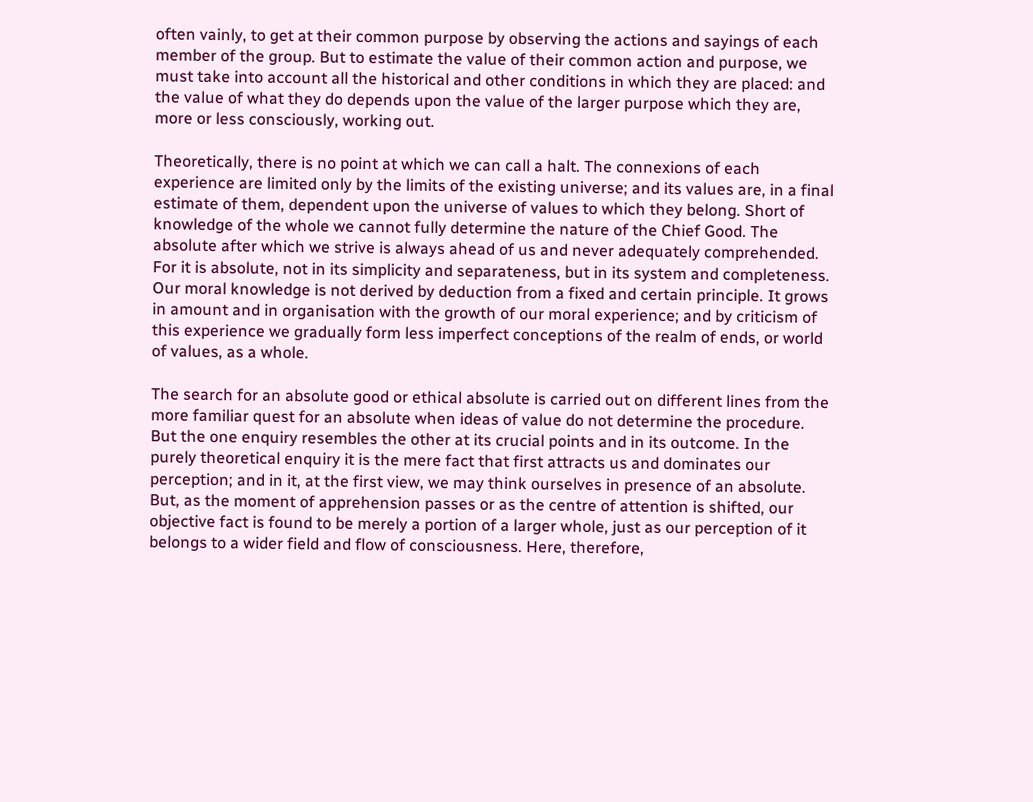often vainly, to get at their common purpose by observing the actions and sayings of each member of the group. But to estimate the value of their common action and purpose, we must take into account all the historical and other conditions in which they are placed: and the value of what they do depends upon the value of the larger purpose which they are, more or less consciously, working out.

Theoretically, there is no point at which we can call a halt. The connexions of each experience are limited only by the limits of the existing universe; and its values are, in a final estimate of them, dependent upon the universe of values to which they belong. Short of knowledge of the whole we cannot fully determine the nature of the Chief Good. The absolute after which we strive is always ahead of us and never adequately comprehended. For it is absolute, not in its simplicity and separateness, but in its system and completeness. Our moral knowledge is not derived by deduction from a fixed and certain principle. It grows in amount and in organisation with the growth of our moral experience; and by criticism of this experience we gradually form less imperfect conceptions of the realm of ends, or world of values, as a whole.

The search for an absolute good or ethical absolute is carried out on different lines from the more familiar quest for an absolute when ideas of value do not determine the procedure. But the one enquiry resembles the other at its crucial points and in its outcome. In the purely theoretical enquiry it is the mere fact that first attracts us and dominates our perception; and in it, at the first view, we may think ourselves in presence of an absolute. But, as the moment of apprehension passes or as the centre of attention is shifted, our objective fact is found to be merely a portion of a larger whole, just as our perception of it belongs to a wider field and flow of consciousness. Here, therefore,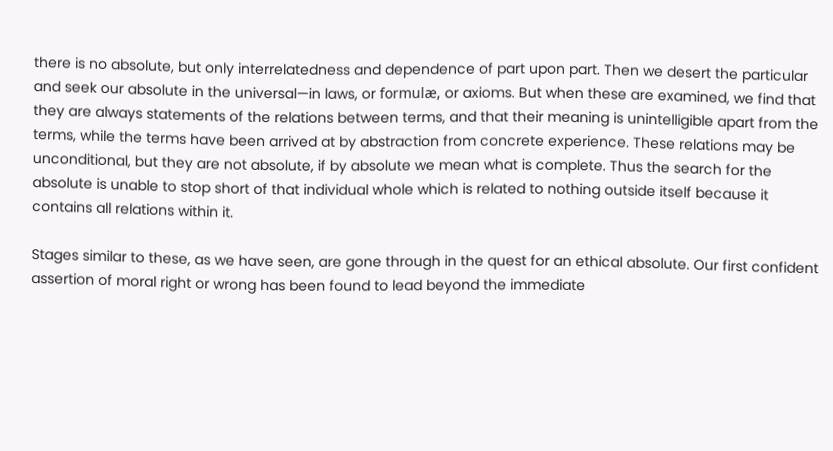there is no absolute, but only interrelatedness and dependence of part upon part. Then we desert the particular and seek our absolute in the universal—in laws, or formulæ, or axioms. But when these are examined, we find that they are always statements of the relations between terms, and that their meaning is unintelligible apart from the terms, while the terms have been arrived at by abstraction from concrete experience. These relations may be unconditional, but they are not absolute, if by absolute we mean what is complete. Thus the search for the absolute is unable to stop short of that individual whole which is related to nothing outside itself because it contains all relations within it.

Stages similar to these, as we have seen, are gone through in the quest for an ethical absolute. Our first confident assertion of moral right or wrong has been found to lead beyond the immediate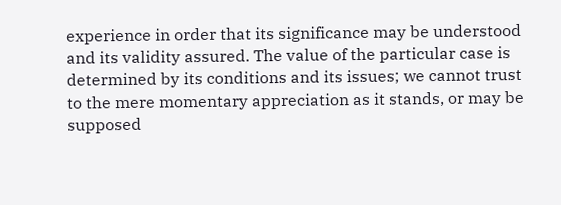experience in order that its significance may be understood and its validity assured. The value of the particular case is determined by its conditions and its issues; we cannot trust to the mere momentary appreciation as it stands, or may be supposed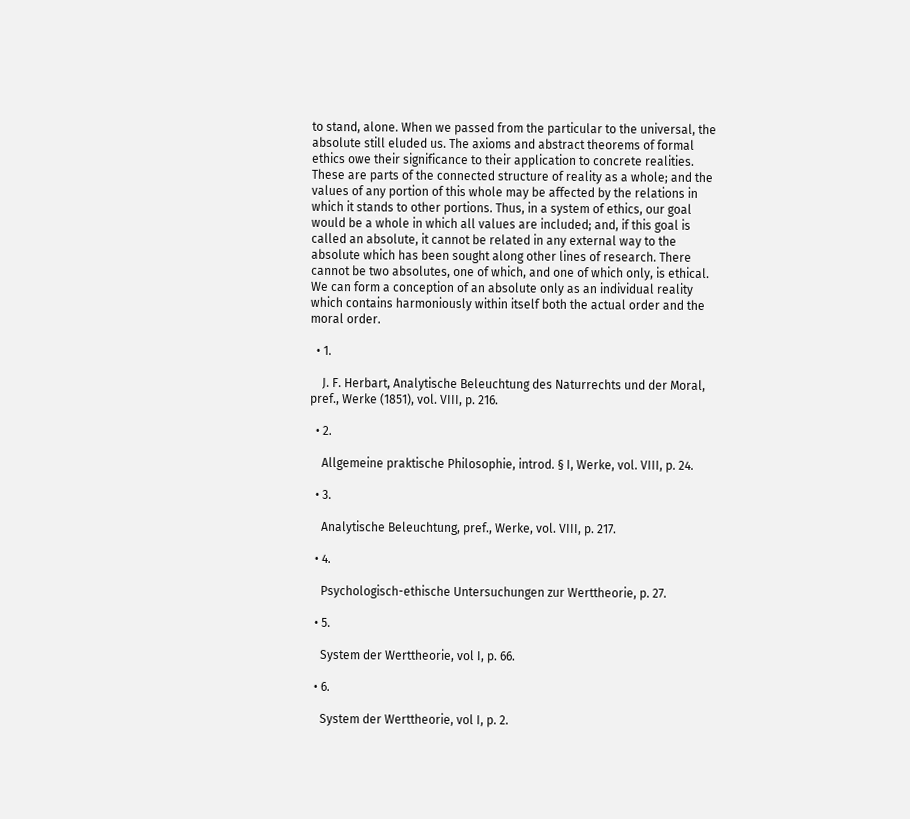to stand, alone. When we passed from the particular to the universal, the absolute still eluded us. The axioms and abstract theorems of formal ethics owe their significance to their application to concrete realities. These are parts of the connected structure of reality as a whole; and the values of any portion of this whole may be affected by the relations in which it stands to other portions. Thus, in a system of ethics, our goal would be a whole in which all values are included; and, if this goal is called an absolute, it cannot be related in any external way to the absolute which has been sought along other lines of research. There cannot be two absolutes, one of which, and one of which only, is ethical. We can form a conception of an absolute only as an individual reality which contains harmoniously within itself both the actual order and the moral order.

  • 1.

    J. F. Herbart, Analytische Beleuchtung des Naturrechts und der Moral, pref., Werke (1851), vol. VIII, p. 216.

  • 2.

    Allgemeine praktische Philosophie, introd. § I, Werke, vol. VIII, p. 24.

  • 3.

    Analytische Beleuchtung, pref., Werke, vol. VIII, p. 217.

  • 4.

    Psychologisch-ethische Untersuchungen zur Werttheorie, p. 27.

  • 5.

    System der Werttheorie, vol I, p. 66.

  • 6.

    System der Werttheorie, vol I, p. 2.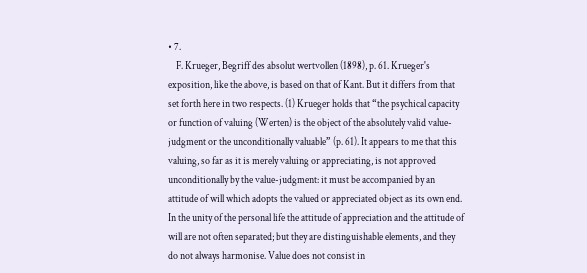• 7.
    F. Krueger, Begriff des absolut wertvollen (1898), p. 61. Krueger's exposition, like the above, is based on that of Kant. But it differs from that set forth here in two respects. (1) Krueger holds that “the psychical capacity or function of valuing (Werten) is the object of the absolutely valid value-judgment or the unconditionally valuable” (p. 61). It appears to me that this valuing, so far as it is merely valuing or appreciating, is not approved unconditionally by the value-judgment: it must be accompanied by an attitude of will which adopts the valued or appreciated object as its own end. In the unity of the personal life the attitude of appreciation and the attitude of will are not often separated; but they are distinguishable elements, and they do not always harmonise. Value does not consist in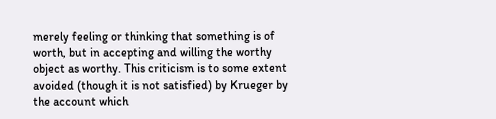merely feeling or thinking that something is of worth, but in accepting and willing the worthy object as worthy. This criticism is to some extent avoided (though it is not satisfied) by Krueger by the account which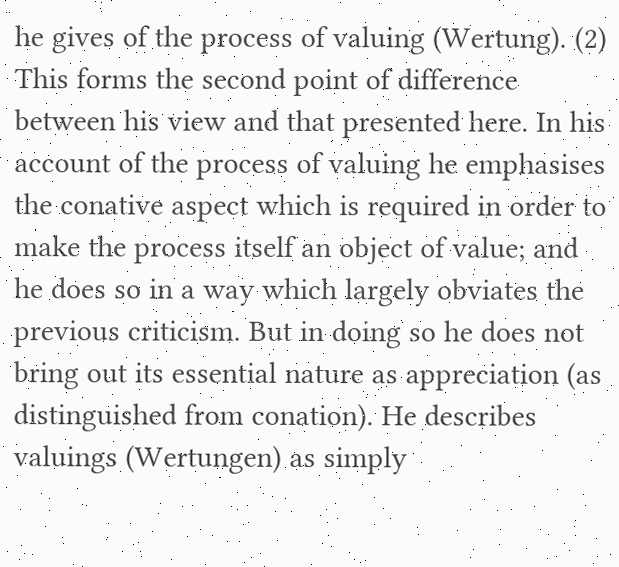he gives of the process of valuing (Wertung). (2) This forms the second point of difference between his view and that presented here. In his account of the process of valuing he emphasises the conative aspect which is required in order to make the process itself an object of value; and he does so in a way which largely obviates the previous criticism. But in doing so he does not bring out its essential nature as appreciation (as distinguished from conation). He describes valuings (Wertungen) as simply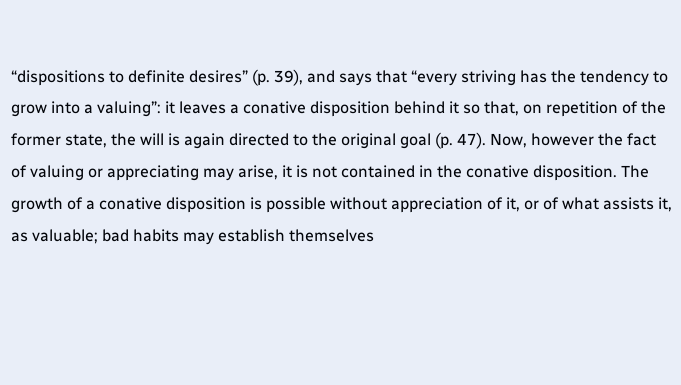“dispositions to definite desires” (p. 39), and says that “every striving has the tendency to grow into a valuing”: it leaves a conative disposition behind it so that, on repetition of the former state, the will is again directed to the original goal (p. 47). Now, however the fact of valuing or appreciating may arise, it is not contained in the conative disposition. The growth of a conative disposition is possible without appreciation of it, or of what assists it, as valuable; bad habits may establish themselves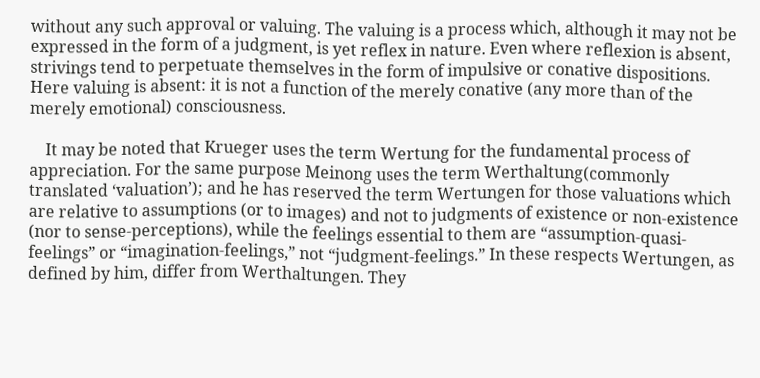without any such approval or valuing. The valuing is a process which, although it may not be expressed in the form of a judgment, is yet reflex in nature. Even where reflexion is absent, strivings tend to perpetuate themselves in the form of impulsive or conative dispositions. Here valuing is absent: it is not a function of the merely conative (any more than of the merely emotional) consciousness.

    It may be noted that Krueger uses the term Wertung for the fundamental process of appreciation. For the same purpose Meinong uses the term Werthaltung(commonly translated ‘valuation’); and he has reserved the term Wertungen for those valuations which are relative to assumptions (or to images) and not to judgments of existence or non-existence (nor to sense-perceptions), while the feelings essential to them are “assumption-quasi-feelings” or “imagination-feelings,” not “judgment-feelings.” In these respects Wertungen, as defined by him, differ from Werthaltungen. They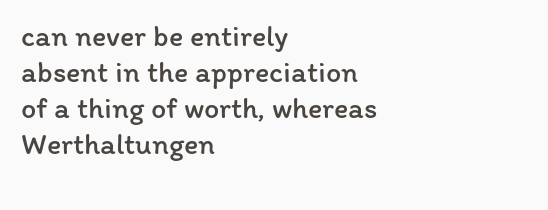can never be entirely absent in the appreciation of a thing of worth, whereas Werthaltungen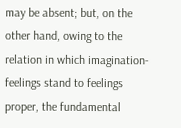may be absent; but, on the other hand, owing to the relation in which imagination-feelings stand to feelings proper, the fundamental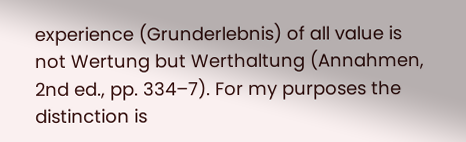experience (Grunderlebnis) of all value is not Wertung but Werthaltung (Annahmen, 2nd ed., pp. 334–7). For my purposes the distinction is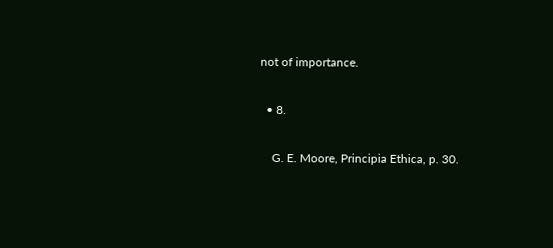not of importance.

  • 8.

    G. E. Moore, Principia Ethica, p. 30.